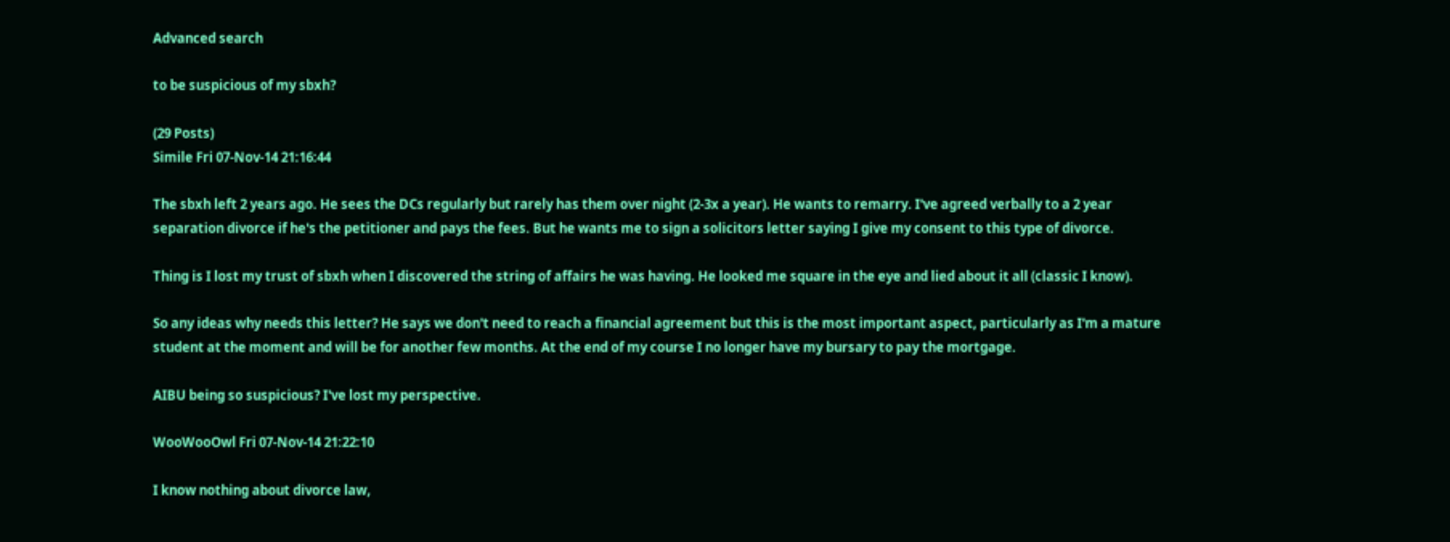Advanced search

to be suspicious of my sbxh?

(29 Posts)
Simile Fri 07-Nov-14 21:16:44

The sbxh left 2 years ago. He sees the DCs regularly but rarely has them over night (2-3x a year). He wants to remarry. I've agreed verbally to a 2 year separation divorce if he's the petitioner and pays the fees. But he wants me to sign a solicitors letter saying I give my consent to this type of divorce.

Thing is I lost my trust of sbxh when I discovered the string of affairs he was having. He looked me square in the eye and lied about it all (classic I know).

So any ideas why needs this letter? He says we don't need to reach a financial agreement but this is the most important aspect, particularly as I'm a mature student at the moment and will be for another few months. At the end of my course I no longer have my bursary to pay the mortgage.

AIBU being so suspicious? I've lost my perspective.

WooWooOwl Fri 07-Nov-14 21:22:10

I know nothing about divorce law,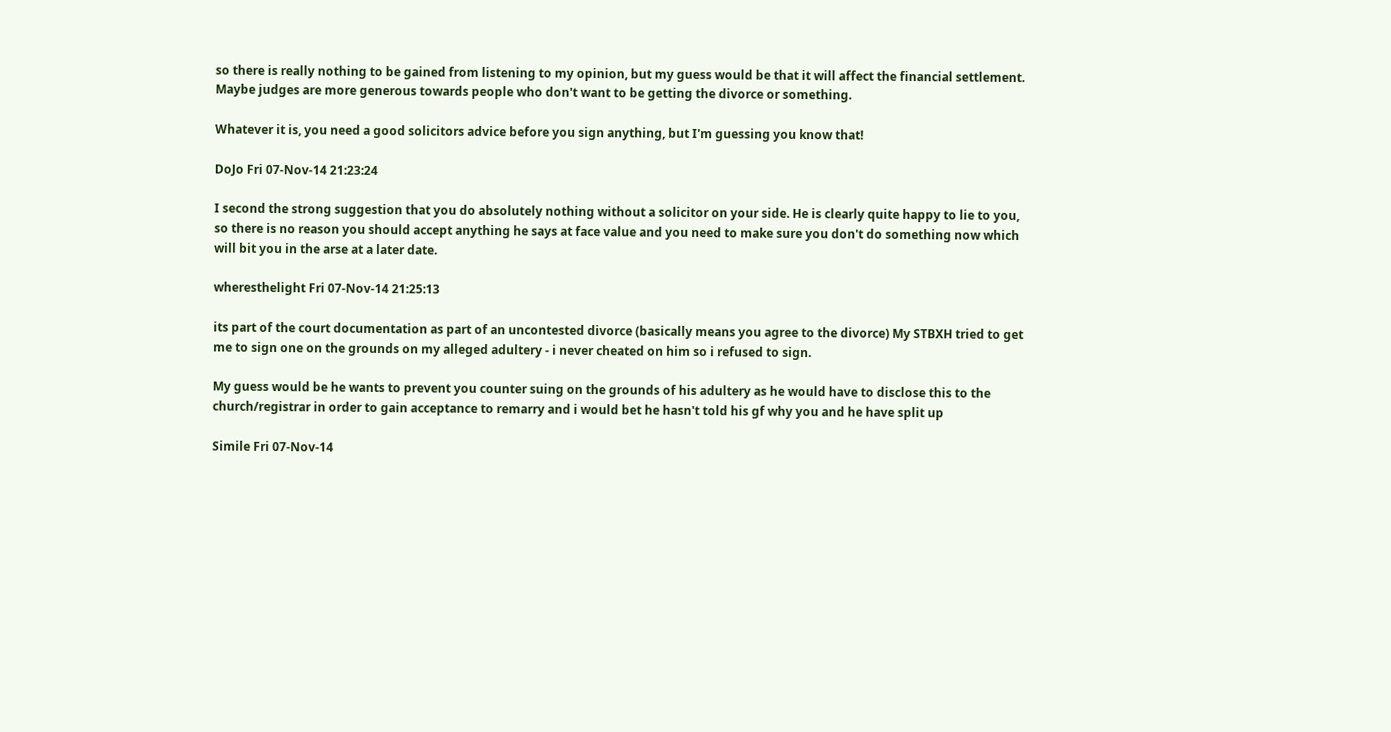so there is really nothing to be gained from listening to my opinion, but my guess would be that it will affect the financial settlement. Maybe judges are more generous towards people who don't want to be getting the divorce or something.

Whatever it is, you need a good solicitors advice before you sign anything, but I'm guessing you know that!

DoJo Fri 07-Nov-14 21:23:24

I second the strong suggestion that you do absolutely nothing without a solicitor on your side. He is clearly quite happy to lie to you, so there is no reason you should accept anything he says at face value and you need to make sure you don't do something now which will bit you in the arse at a later date.

wheresthelight Fri 07-Nov-14 21:25:13

its part of the court documentation as part of an uncontested divorce (basically means you agree to the divorce) My STBXH tried to get me to sign one on the grounds on my alleged adultery - i never cheated on him so i refused to sign.

My guess would be he wants to prevent you counter suing on the grounds of his adultery as he would have to disclose this to the church/registrar in order to gain acceptance to remarry and i would bet he hasn't told his gf why you and he have split up

Simile Fri 07-Nov-14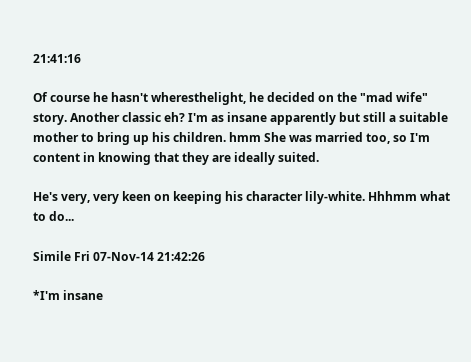21:41:16

Of course he hasn't wheresthelight, he decided on the "mad wife" story. Another classic eh? I'm as insane apparently but still a suitable mother to bring up his children. hmm She was married too, so I'm content in knowing that they are ideally suited.

He's very, very keen on keeping his character lily-white. Hhhmm what to do...

Simile Fri 07-Nov-14 21:42:26

*I'm insane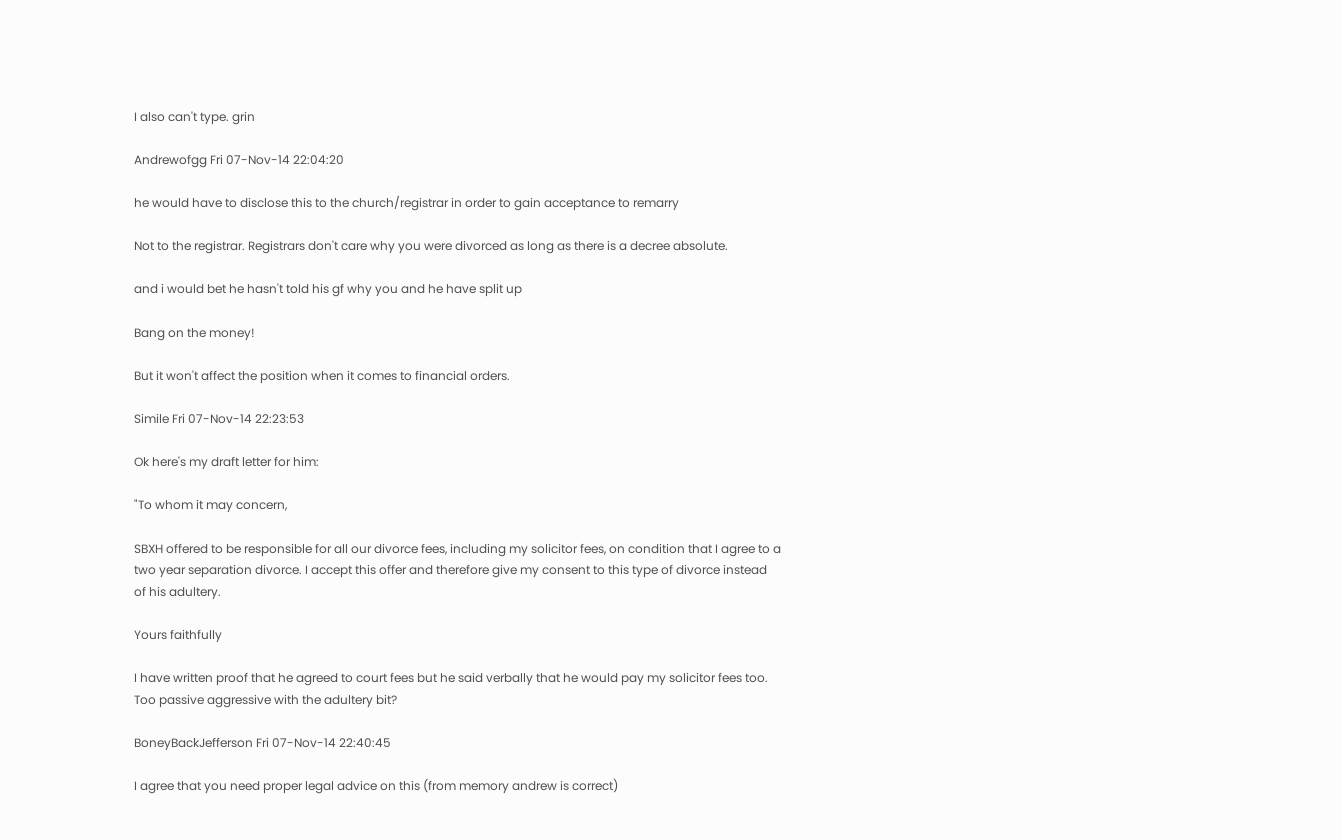I also can't type. grin

Andrewofgg Fri 07-Nov-14 22:04:20

he would have to disclose this to the church/registrar in order to gain acceptance to remarry

Not to the registrar. Registrars don't care why you were divorced as long as there is a decree absolute.

and i would bet he hasn't told his gf why you and he have split up

Bang on the money!

But it won't affect the position when it comes to financial orders.

Simile Fri 07-Nov-14 22:23:53

Ok here's my draft letter for him:

"To whom it may concern,

SBXH offered to be responsible for all our divorce fees, including my solicitor fees, on condition that I agree to a two year separation divorce. I accept this offer and therefore give my consent to this type of divorce instead of his adultery.

Yours faithfully

I have written proof that he agreed to court fees but he said verbally that he would pay my solicitor fees too. Too passive aggressive with the adultery bit?

BoneyBackJefferson Fri 07-Nov-14 22:40:45

I agree that you need proper legal advice on this (from memory andrew is correct)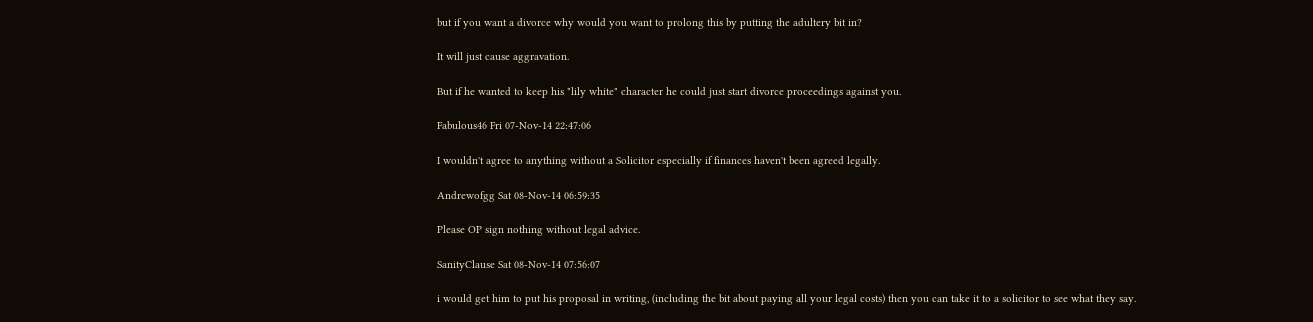but if you want a divorce why would you want to prolong this by putting the adultery bit in?

It will just cause aggravation.

But if he wanted to keep his "lily white" character he could just start divorce proceedings against you.

Fabulous46 Fri 07-Nov-14 22:47:06

I wouldn't agree to anything without a Solicitor especially if finances haven't been agreed legally.

Andrewofgg Sat 08-Nov-14 06:59:35

Please OP sign nothing without legal advice.

SanityClause Sat 08-Nov-14 07:56:07

i would get him to put his proposal in writing, (including the bit about paying all your legal costs) then you can take it to a solicitor to see what they say.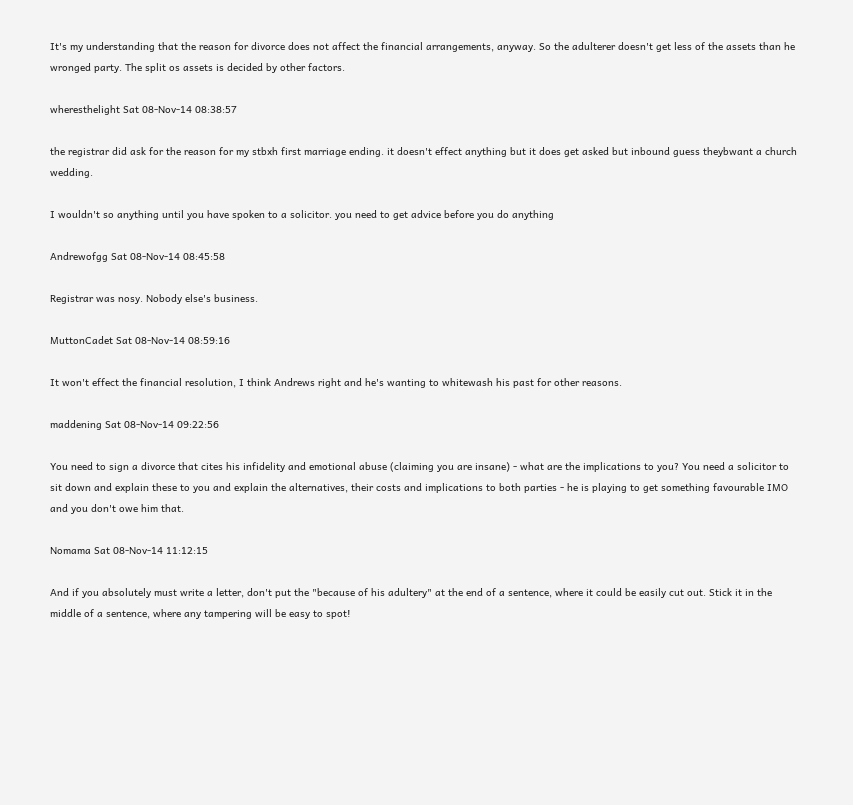It's my understanding that the reason for divorce does not affect the financial arrangements, anyway. So the adulterer doesn't get less of the assets than he wronged party. The split os assets is decided by other factors.

wheresthelight Sat 08-Nov-14 08:38:57

the registrar did ask for the reason for my stbxh first marriage ending. it doesn't effect anything but it does get asked but inbound guess theybwant a church wedding.

I wouldn't so anything until you have spoken to a solicitor. you need to get advice before you do anything

Andrewofgg Sat 08-Nov-14 08:45:58

Registrar was nosy. Nobody else's business.

MuttonCadet Sat 08-Nov-14 08:59:16

It won't effect the financial resolution, I think Andrews right and he's wanting to whitewash his past for other reasons.

maddening Sat 08-Nov-14 09:22:56

You need to sign a divorce that cites his infidelity and emotional abuse (claiming you are insane) - what are the implications to you? You need a solicitor to sit down and explain these to you and explain the alternatives, their costs and implications to both parties - he is playing to get something favourable IMO and you don't owe him that.

Nomama Sat 08-Nov-14 11:12:15

And if you absolutely must write a letter, don't put the "because of his adultery" at the end of a sentence, where it could be easily cut out. Stick it in the middle of a sentence, where any tampering will be easy to spot!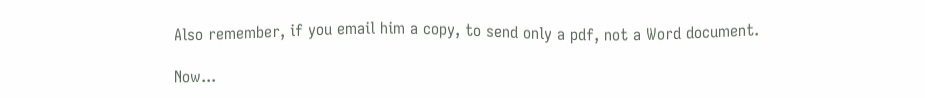Also remember, if you email him a copy, to send only a pdf, not a Word document.

Now...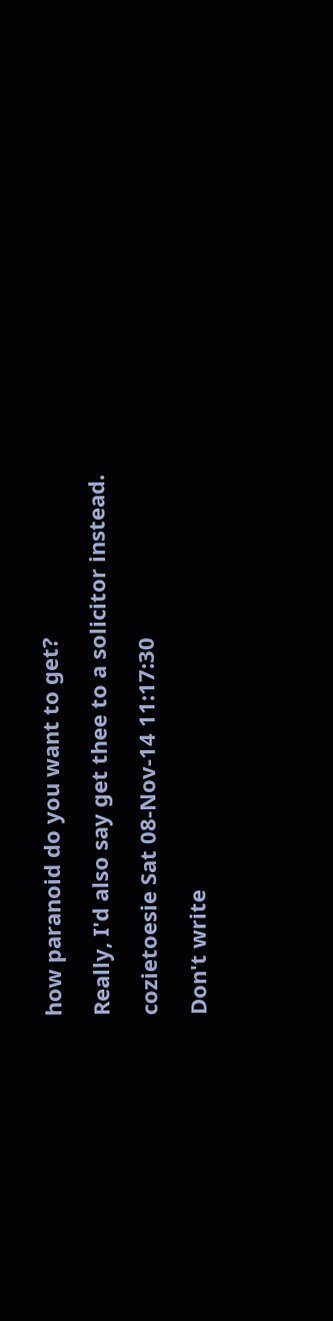how paranoid do you want to get?

Really, I'd also say get thee to a solicitor instead.

cozietoesie Sat 08-Nov-14 11:17:30

Don't write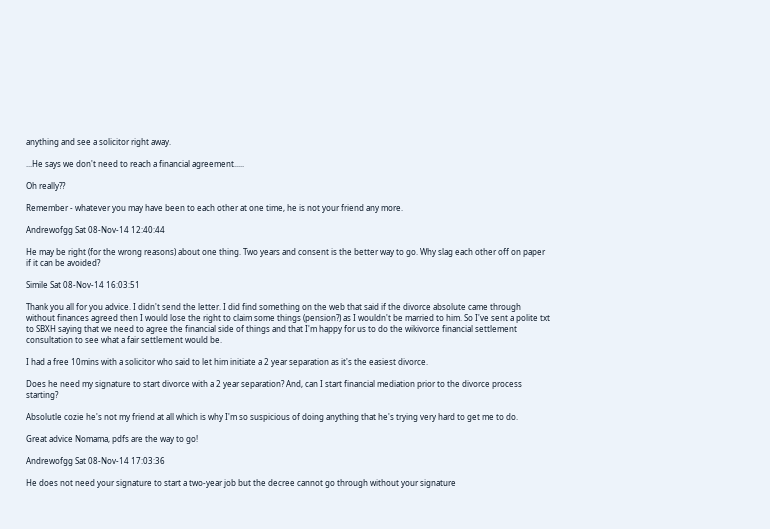anything and see a solicitor right away.

...He says we don't need to reach a financial agreement.....

Oh really??

Remember - whatever you may have been to each other at one time, he is not your friend any more.

Andrewofgg Sat 08-Nov-14 12:40:44

He may be right (for the wrong reasons) about one thing. Two years and consent is the better way to go. Why slag each other off on paper if it can be avoided?

Simile Sat 08-Nov-14 16:03:51

Thank you all for you advice. I didn't send the letter. I did find something on the web that said if the divorce absolute came through without finances agreed then I would lose the right to claim some things (pension?) as I wouldn't be married to him. So I've sent a polite txt to SBXH saying that we need to agree the financial side of things and that I'm happy for us to do the wikivorce financial settlement consultation to see what a fair settlement would be.

I had a free 10mins with a solicitor who said to let him initiate a 2 year separation as it's the easiest divorce.

Does he need my signature to start divorce with a 2 year separation? And, can I start financial mediation prior to the divorce process starting?

Absolutle cozie he's not my friend at all which is why I'm so suspicious of doing anything that he's trying very hard to get me to do.

Great advice Nomama, pdfs are the way to go!

Andrewofgg Sat 08-Nov-14 17:03:36

He does not need your signature to start a two-year job but the decree cannot go through without your signature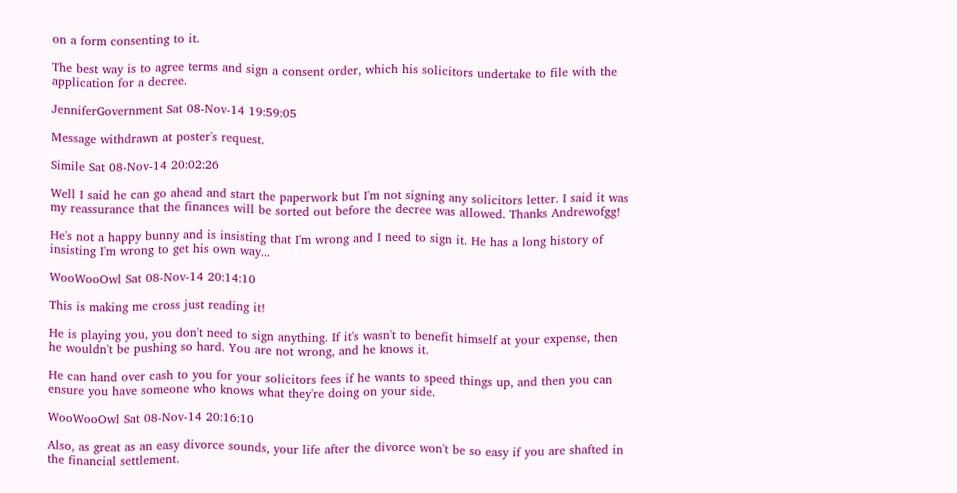on a form consenting to it.

The best way is to agree terms and sign a consent order, which his solicitors undertake to file with the application for a decree.

JenniferGovernment Sat 08-Nov-14 19:59:05

Message withdrawn at poster's request.

Simile Sat 08-Nov-14 20:02:26

Well I said he can go ahead and start the paperwork but I'm not signing any solicitors letter. I said it was my reassurance that the finances will be sorted out before the decree was allowed. Thanks Andrewofgg!

He's not a happy bunny and is insisting that I'm wrong and I need to sign it. He has a long history of insisting I'm wrong to get his own way...

WooWooOwl Sat 08-Nov-14 20:14:10

This is making me cross just reading it!

He is playing you, you don't need to sign anything. If it's wasn't to benefit himself at your expense, then he wouldn't be pushing so hard. You are not wrong, and he knows it.

He can hand over cash to you for your solicitors fees if he wants to speed things up, and then you can ensure you have someone who knows what they're doing on your side.

WooWooOwl Sat 08-Nov-14 20:16:10

Also, as great as an easy divorce sounds, your life after the divorce won't be so easy if you are shafted in the financial settlement.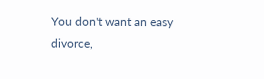You don't want an easy divorce,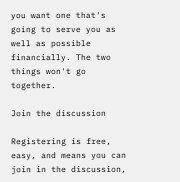you want one that's going to serve you as well as possible financially. The two things won't go together.

Join the discussion

Registering is free, easy, and means you can join in the discussion,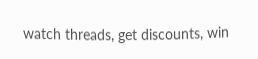watch threads, get discounts, win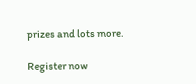prizes and lots more.

Register now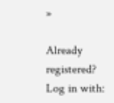»

Already registered? Log in with: